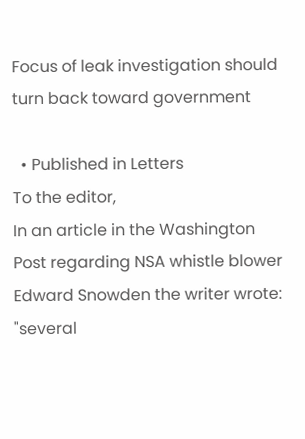Focus of leak investigation should turn back toward government

  • Published in Letters
To the editor,
In an article in the Washington Post regarding NSA whistle blower Edward Snowden the writer wrote: "several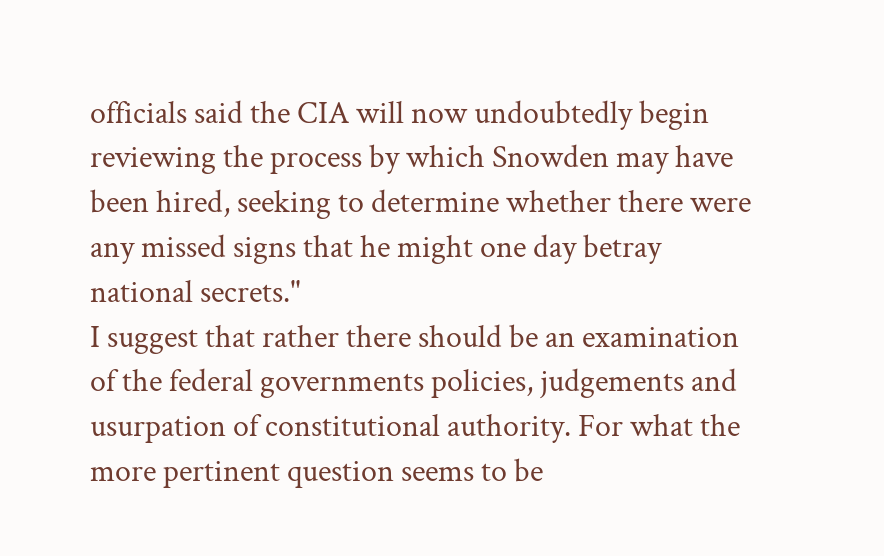officials said the CIA will now undoubtedly begin reviewing the process by which Snowden may have been hired, seeking to determine whether there were any missed signs that he might one day betray national secrets."
I suggest that rather there should be an examination of the federal governments policies, judgements and usurpation of constitutional authority. For what the more pertinent question seems to be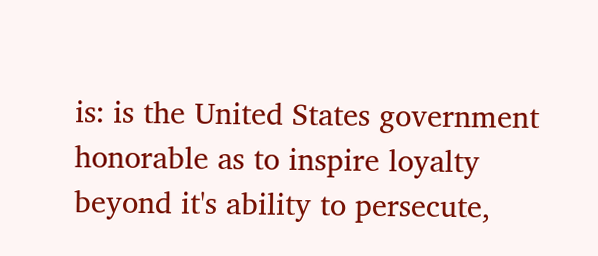is: is the United States government honorable as to inspire loyalty beyond it's ability to persecute,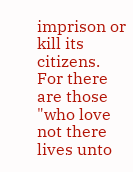imprison or kill its citizens. For there are those "who love not there lives unto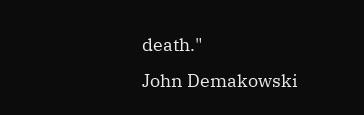death."
John Demakowski